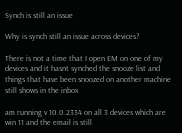Synch is still an issue

Why is synch still an issue across devices?

There is not a time that I open EM on one of my devices and it hasnt synched the snooze list and things that have been snoozed on another machine still shows in the inbox

am running v 10.0.2334 on all 3 devices which are win 11 and the email is still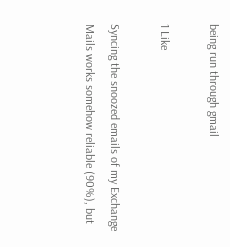being run through gmail

1 Like

Syncing the snoozed emails of my Exchange Mails works somehow reliable (90%), but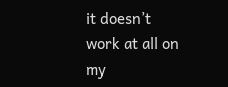it doesn’t work at all on my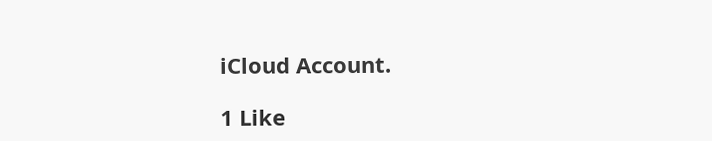iCloud Account.

1 Like